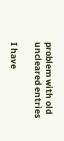problem with old uncleared entries

I have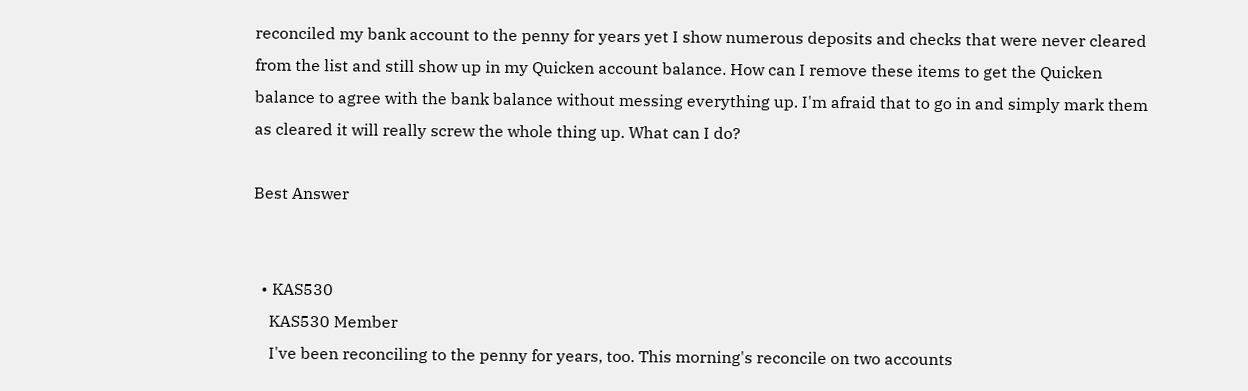reconciled my bank account to the penny for years yet I show numerous deposits and checks that were never cleared from the list and still show up in my Quicken account balance. How can I remove these items to get the Quicken balance to agree with the bank balance without messing everything up. I'm afraid that to go in and simply mark them as cleared it will really screw the whole thing up. What can I do?

Best Answer


  • KAS530
    KAS530 Member
    I've been reconciling to the penny for years, too. This morning's reconcile on two accounts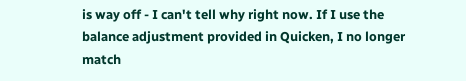is way off - I can't tell why right now. If I use the balance adjustment provided in Quicken, I no longer match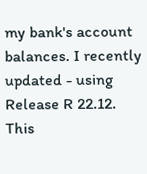my bank's account balances. I recently updated - using Release R 22.12.
This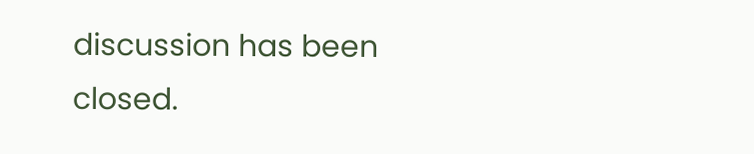discussion has been closed.